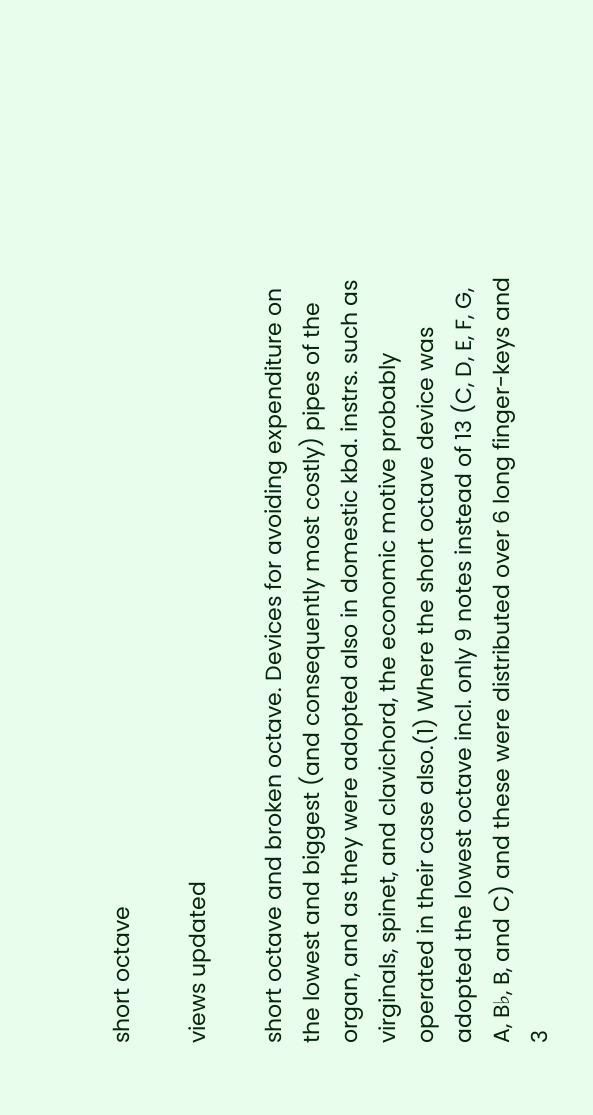short octave

views updated

short octave and broken octave. Devices for avoiding expenditure on the lowest and biggest (and consequently most costly) pipes of the organ, and as they were adopted also in domestic kbd. instrs. such as virginals, spinet, and clavichord, the economic motive probably operated in their case also.(1) Where the short octave device was adopted the lowest octave incl. only 9 notes instead of 13 (C, D, E, F, G, A, B♭, B, and C) and these were distributed over 6 long finger-keys and 3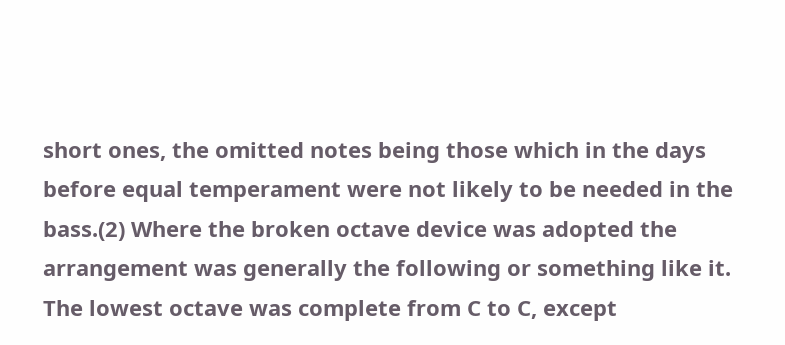short ones, the omitted notes being those which in the days before equal temperament were not likely to be needed in the bass.(2) Where the broken octave device was adopted the arrangement was generally the following or something like it. The lowest octave was complete from C to C, except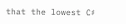that the lowest C♯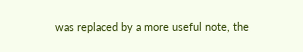was replaced by a more useful note, the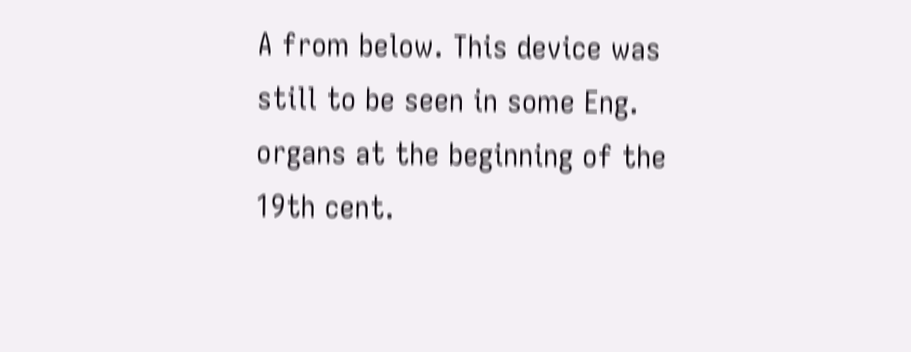A from below. This device was still to be seen in some Eng. organs at the beginning of the 19th cent.